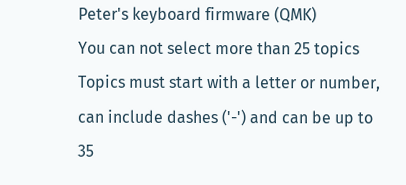Peter's keyboard firmware (QMK)
You can not select more than 25 topics Topics must start with a letter or number, can include dashes ('-') and can be up to 35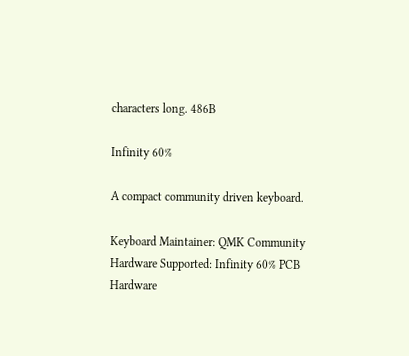characters long. 486B

Infinity 60%

A compact community driven keyboard.

Keyboard Maintainer: QMK Community Hardware Supported: Infinity 60% PCB Hardware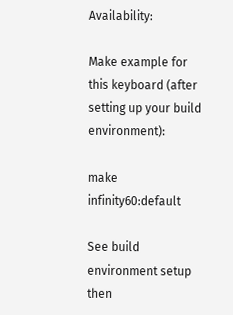Availability:

Make example for this keyboard (after setting up your build environment):

make infinity60:default

See build environment setup then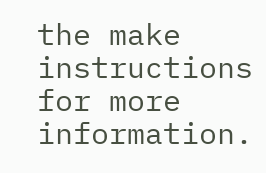the make instructions for more information.